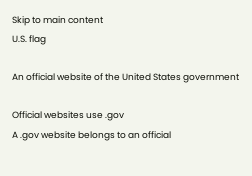Skip to main content
U.S. flag

An official website of the United States government

Official websites use .gov
A .gov website belongs to an official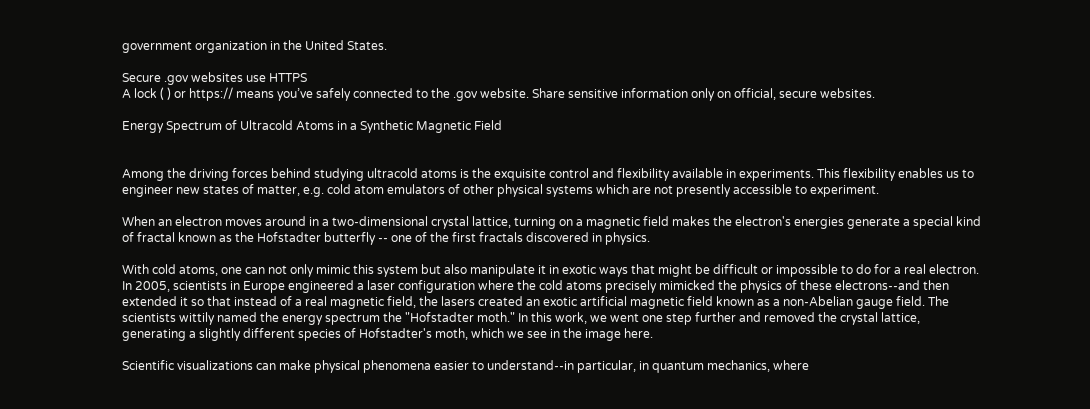government organization in the United States.

Secure .gov websites use HTTPS
A lock ( ) or https:// means you’ve safely connected to the .gov website. Share sensitive information only on official, secure websites.

Energy Spectrum of Ultracold Atoms in a Synthetic Magnetic Field


Among the driving forces behind studying ultracold atoms is the exquisite control and flexibility available in experiments. This flexibility enables us to engineer new states of matter, e.g. cold atom emulators of other physical systems which are not presently accessible to experiment.

When an electron moves around in a two-dimensional crystal lattice, turning on a magnetic field makes the electron's energies generate a special kind of fractal known as the Hofstadter butterfly -- one of the first fractals discovered in physics.

With cold atoms, one can not only mimic this system but also manipulate it in exotic ways that might be difficult or impossible to do for a real electron. In 2005, scientists in Europe engineered a laser configuration where the cold atoms precisely mimicked the physics of these electrons--and then extended it so that instead of a real magnetic field, the lasers created an exotic artificial magnetic field known as a non-Abelian gauge field. The scientists wittily named the energy spectrum the "Hofstadter moth." In this work, we went one step further and removed the crystal lattice, generating a slightly different species of Hofstadter's moth, which we see in the image here.

Scientific visualizations can make physical phenomena easier to understand--in particular, in quantum mechanics, where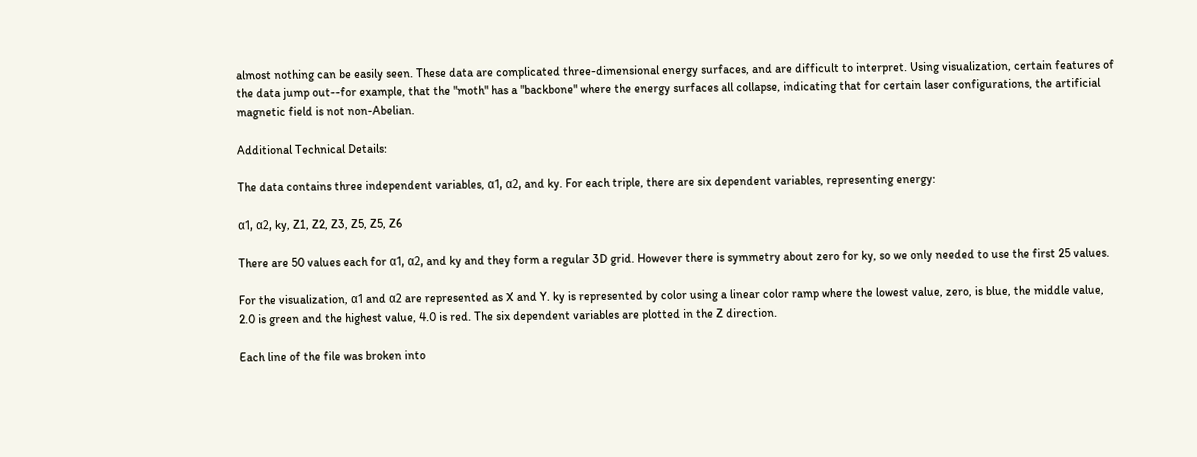almost nothing can be easily seen. These data are complicated three-dimensional energy surfaces, and are difficult to interpret. Using visualization, certain features of the data jump out--for example, that the "moth" has a "backbone" where the energy surfaces all collapse, indicating that for certain laser configurations, the artificial magnetic field is not non-Abelian.

Additional Technical Details:

The data contains three independent variables, α1, α2, and ky. For each triple, there are six dependent variables, representing energy:

α1, α2, ky, Z1, Z2, Z3, Z5, Z5, Z6

There are 50 values each for α1, α2, and ky and they form a regular 3D grid. However there is symmetry about zero for ky, so we only needed to use the first 25 values.

For the visualization, α1 and α2 are represented as X and Y. ky is represented by color using a linear color ramp where the lowest value, zero, is blue, the middle value, 2.0 is green and the highest value, 4.0 is red. The six dependent variables are plotted in the Z direction.

Each line of the file was broken into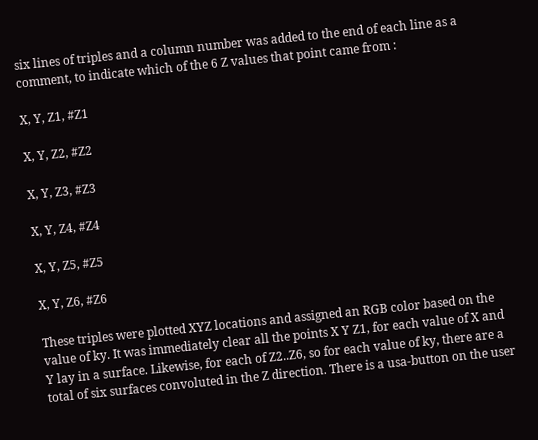six lines of triples and a column number was added to the end of each line as a comment, to indicate which of the 6 Z values that point came from :

X, Y, Z1, #Z1

X, Y, Z2, #Z2

X, Y, Z3, #Z3

X, Y, Z4, #Z4

X, Y, Z5, #Z5

X, Y, Z6, #Z6

These triples were plotted XYZ locations and assigned an RGB color based on the value of ky. It was immediately clear all the points X Y Z1, for each value of X and Y lay in a surface. Likewise, for each of Z2..Z6, so for each value of ky, there are a total of six surfaces convoluted in the Z direction. There is a usa-button on the user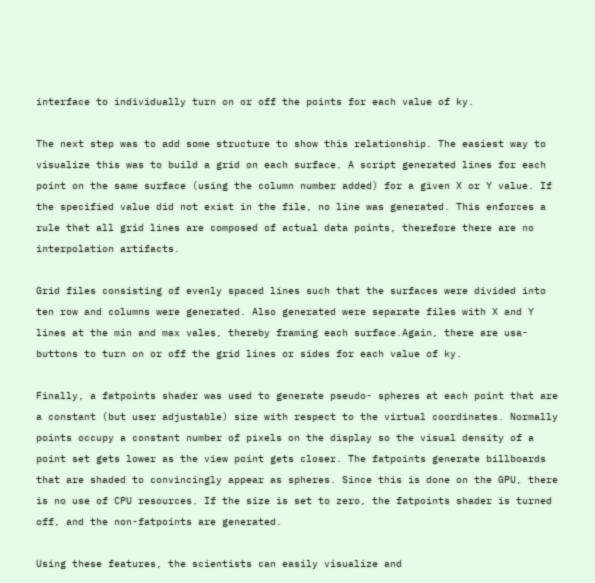interface to individually turn on or off the points for each value of ky.

The next step was to add some structure to show this relationship. The easiest way to visualize this was to build a grid on each surface. A script generated lines for each point on the same surface (using the column number added) for a given X or Y value. If the specified value did not exist in the file, no line was generated. This enforces a rule that all grid lines are composed of actual data points, therefore there are no interpolation artifacts.

Grid files consisting of evenly spaced lines such that the surfaces were divided into ten row and columns were generated. Also generated were separate files with X and Y lines at the min and max vales, thereby framing each surface.Again, there are usa-buttons to turn on or off the grid lines or sides for each value of ky.

Finally, a fatpoints shader was used to generate pseudo- spheres at each point that are a constant (but user adjustable) size with respect to the virtual coordinates. Normally points occupy a constant number of pixels on the display so the visual density of a point set gets lower as the view point gets closer. The fatpoints generate billboards that are shaded to convincingly appear as spheres. Since this is done on the GPU, there is no use of CPU resources. If the size is set to zero, the fatpoints shader is turned off, and the non-fatpoints are generated.

Using these features, the scientists can easily visualize and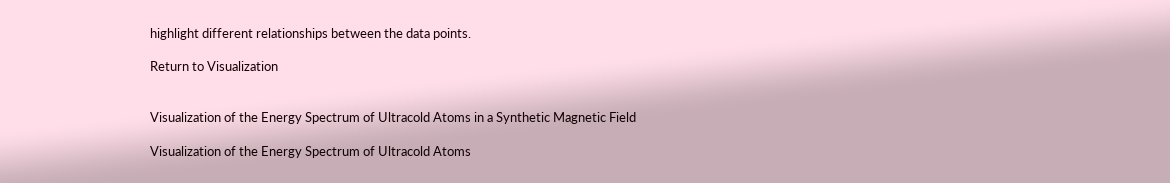highlight different relationships between the data points.

Return to Visualization


Visualization of the Energy Spectrum of Ultracold Atoms in a Synthetic Magnetic Field

Visualization of the Energy Spectrum of Ultracold Atoms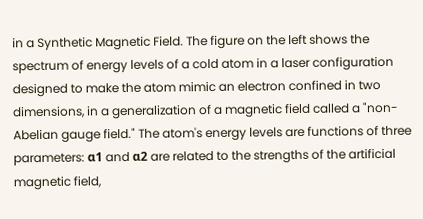in a Synthetic Magnetic Field. The figure on the left shows the spectrum of energy levels of a cold atom in a laser configuration designed to make the atom mimic an electron confined in two dimensions, in a generalization of a magnetic field called a "non-Abelian gauge field." The atom's energy levels are functions of three parameters: α1 and α2 are related to the strengths of the artificial magnetic field,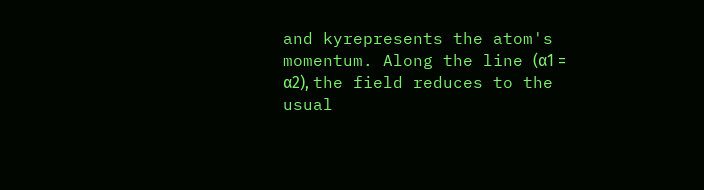and kyrepresents the atom's momentum. Along the line (α1 = α2), the field reduces to the usual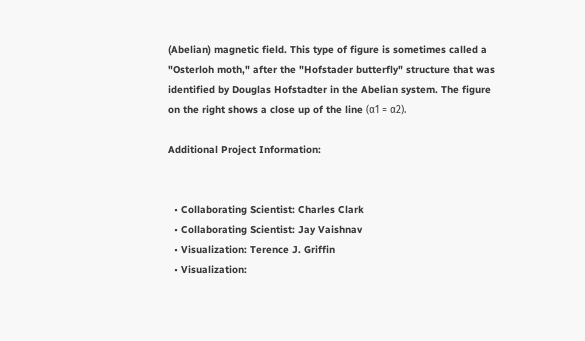(Abelian) magnetic field. This type of figure is sometimes called a "Osterloh moth," after the "Hofstader butterfly" structure that was identified by Douglas Hofstadter in the Abelian system. The figure on the right shows a close up of the line (α1 = α2).

Additional Project Information:


  • Collaborating Scientist: Charles Clark
  • Collaborating Scientist: Jay Vaishnav
  • Visualization: Terence J. Griffin
  • Visualization: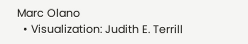Marc Olano
  • Visualization: Judith E. Terrill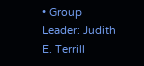• Group Leader: Judith E. Terrill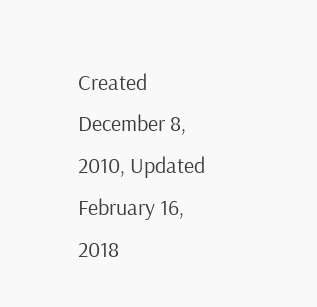Created December 8, 2010, Updated February 16, 2018